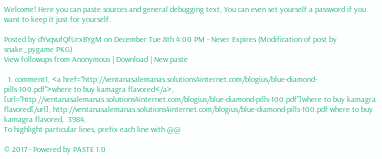Welcome! Here you can paste sources and general debugging text, You can even set yourself a password if you want to keep it just for yourself.

Posted by dYvqvufQfUrxBYgM on December Tue 8th 4:00 PM - Never Expires (Modification of post by snake_pygame PKG)
View followups from Anonymous | Download | New paste

  1. comment1, <a href="http://ventanasalemanas.solutions4internet.com/blogius/blue-diamond-pills-100.pdf">where to buy kamagra flavored</a>, [url="http://ventanasalemanas.solutions4internet.com/blogius/blue-diamond-pills-100.pdf"]where to buy kamagra flavored[/url], http://ventanasalemanas.solutions4internet.com/blogius/blue-diamond-pills-100.pdf where to buy kamagra flavored,  3984,
To highlight particular lines, prefix each line with @@

© 2017 - Powered by PASTE 1.0